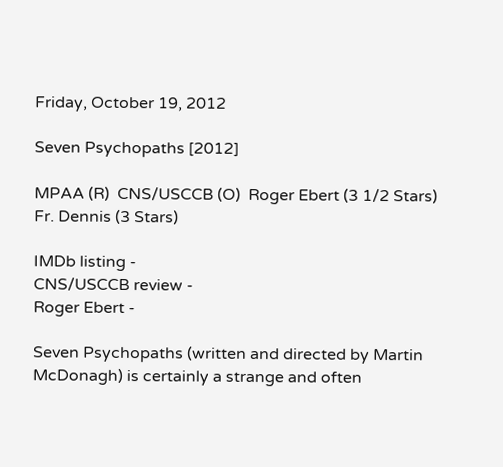Friday, October 19, 2012

Seven Psychopaths [2012]

MPAA (R)  CNS/USCCB (O)  Roger Ebert (3 1/2 Stars)  Fr. Dennis (3 Stars)

IMDb listing -
CNS/USCCB review -
Roger Ebert -

Seven Psychopaths (written and directed by Martin McDonagh) is certainly a strange and often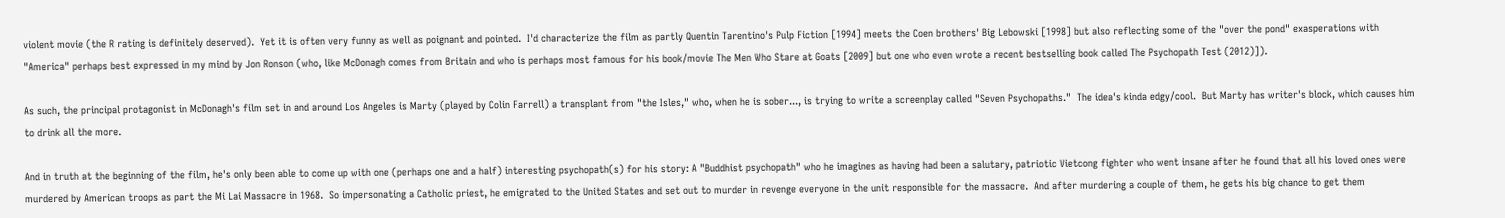violent movie (the R rating is definitely deserved).  Yet it is often very funny as well as poignant and pointed.  I'd characterize the film as partly Quentin Tarentino's Pulp Fiction [1994] meets the Coen brothers' Big Lebowski [1998] but also reflecting some of the "over the pond" exasperations with "America" perhaps best expressed in my mind by Jon Ronson (who, like McDonagh comes from Britain and who is perhaps most famous for his book/movie The Men Who Stare at Goats [2009] but one who even wrote a recent bestselling book called The Psychopath Test (2012)]).

As such, the principal protagonist in McDonagh's film set in and around Los Angeles is Marty (played by Colin Farrell) a transplant from "the Isles," who, when he is sober..., is trying to write a screenplay called "Seven Psychopaths."  The idea's kinda edgy/cool.  But Marty has writer's block, which causes him to drink all the more.

And in truth at the beginning of the film, he's only been able to come up with one (perhaps one and a half) interesting psychopath(s) for his story: A "Buddhist psychopath" who he imagines as having had been a salutary, patriotic Vietcong fighter who went insane after he found that all his loved ones were murdered by American troops as part the Mi Lai Massacre in 1968.  So impersonating a Catholic priest, he emigrated to the United States and set out to murder in revenge everyone in the unit responsible for the massacre.  And after murdering a couple of them, he gets his big chance to get them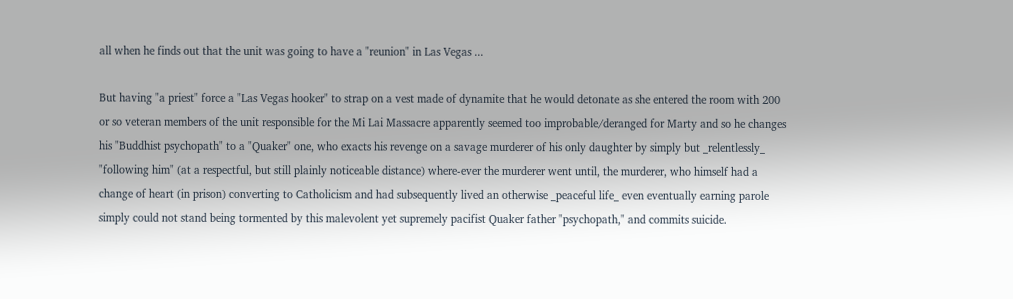all when he finds out that the unit was going to have a "reunion" in Las Vegas ...

But having "a priest" force a "Las Vegas hooker" to strap on a vest made of dynamite that he would detonate as she entered the room with 200 or so veteran members of the unit responsible for the Mi Lai Massacre apparently seemed too improbable/deranged for Marty and so he changes his "Buddhist psychopath" to a "Quaker" one, who exacts his revenge on a savage murderer of his only daughter by simply but _relentlessly_ "following him" (at a respectful, but still plainly noticeable distance) where-ever the murderer went until, the murderer, who himself had a change of heart (in prison) converting to Catholicism and had subsequently lived an otherwise _peaceful life_ even eventually earning parole simply could not stand being tormented by this malevolent yet supremely pacifist Quaker father "psychopath," and commits suicide.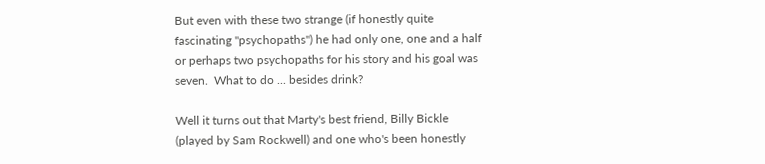But even with these two strange (if honestly quite fascinating "psychopaths") he had only one, one and a half or perhaps two psychopaths for his story and his goal was seven.  What to do ... besides drink?

Well it turns out that Marty's best friend, Billy Bickle (played by Sam Rockwell) and one who's been honestly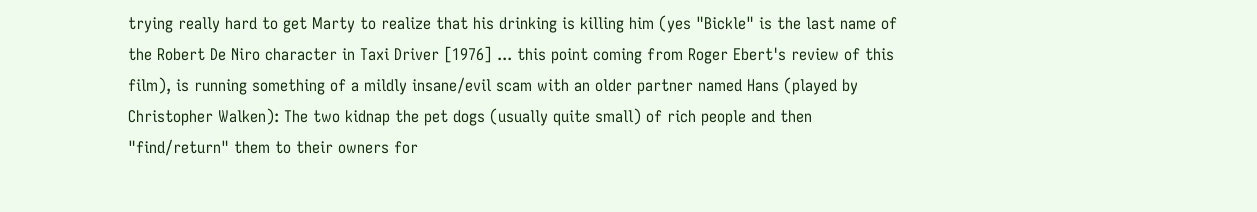trying really hard to get Marty to realize that his drinking is killing him (yes "Bickle" is the last name of the Robert De Niro character in Taxi Driver [1976] ... this point coming from Roger Ebert's review of this film), is running something of a mildly insane/evil scam with an older partner named Hans (played by Christopher Walken): The two kidnap the pet dogs (usually quite small) of rich people and then "find/return" them to their owners for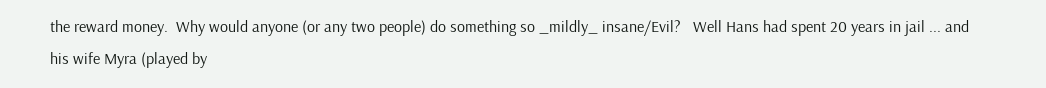the reward money.  Why would anyone (or any two people) do something so _mildly_ insane/Evil?   Well Hans had spent 20 years in jail ... and his wife Myra (played by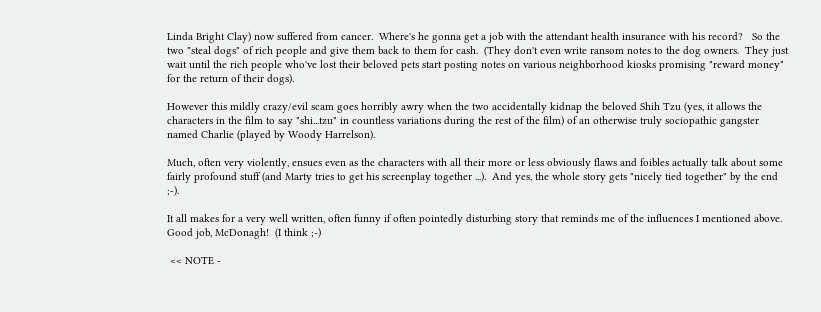Linda Bright Clay) now suffered from cancer.  Where's he gonna get a job with the attendant health insurance with his record?   So the two "steal dogs" of rich people and give them back to them for cash.  (They don't even write ransom notes to the dog owners.  They just wait until the rich people who've lost their beloved pets start posting notes on various neighborhood kiosks promising "reward money" for the return of their dogs).

However this mildly crazy/evil scam goes horribly awry when the two accidentally kidnap the beloved Shih Tzu (yes, it allows the characters in the film to say "shi...tzu" in countless variations during the rest of the film) of an otherwise truly sociopathic gangster named Charlie (played by Woody Harrelson).

Much, often very violently, ensues even as the characters with all their more or less obviously flaws and foibles actually talk about some fairly profound stuff (and Marty tries to get his screenplay together ...).  And yes, the whole story gets "nicely tied together" by the end ;-).

It all makes for a very well written, often funny if often pointedly disturbing story that reminds me of the influences I mentioned above.  Good job, McDonagh!  (I think ;-)

 << NOTE -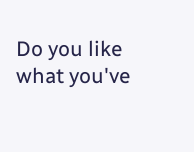Do you like what you've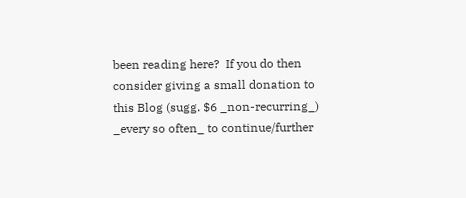been reading here?  If you do then consider giving a small donation to this Blog (sugg. $6 _non-recurring_) _every so often_ to continue/further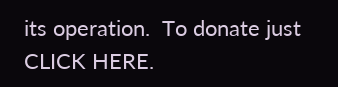its operation.  To donate just CLICK HERE.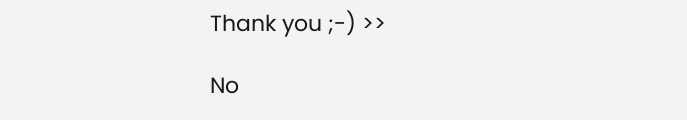Thank you ;-) >>

No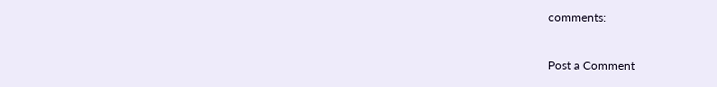comments:

Post a Comment